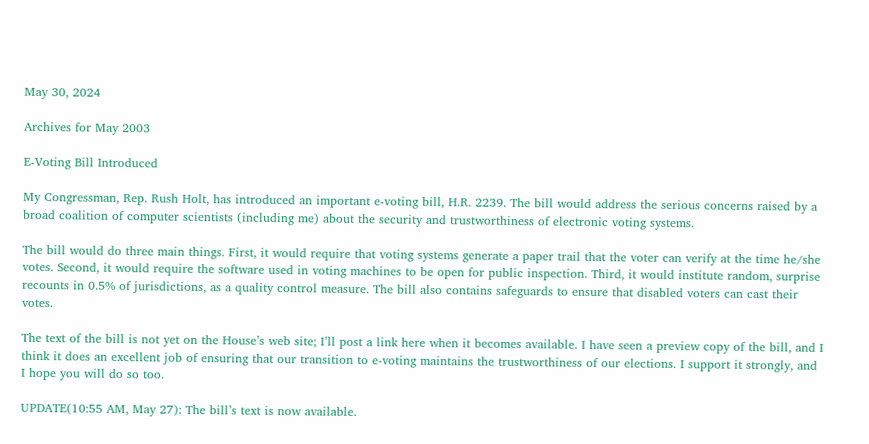May 30, 2024

Archives for May 2003

E-Voting Bill Introduced

My Congressman, Rep. Rush Holt, has introduced an important e-voting bill, H.R. 2239. The bill would address the serious concerns raised by a broad coalition of computer scientists (including me) about the security and trustworthiness of electronic voting systems.

The bill would do three main things. First, it would require that voting systems generate a paper trail that the voter can verify at the time he/she votes. Second, it would require the software used in voting machines to be open for public inspection. Third, it would institute random, surprise recounts in 0.5% of jurisdictions, as a quality control measure. The bill also contains safeguards to ensure that disabled voters can cast their votes.

The text of the bill is not yet on the House’s web site; I’ll post a link here when it becomes available. I have seen a preview copy of the bill, and I think it does an excellent job of ensuring that our transition to e-voting maintains the trustworthiness of our elections. I support it strongly, and I hope you will do so too.

UPDATE(10:55 AM, May 27): The bill’s text is now available.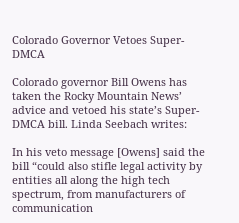Colorado Governor Vetoes Super-DMCA

Colorado governor Bill Owens has taken the Rocky Mountain News’ advice and vetoed his state’s Super-DMCA bill. Linda Seebach writes:

In his veto message [Owens] said the bill “could also stifle legal activity by entities all along the high tech spectrum, from manufacturers of communication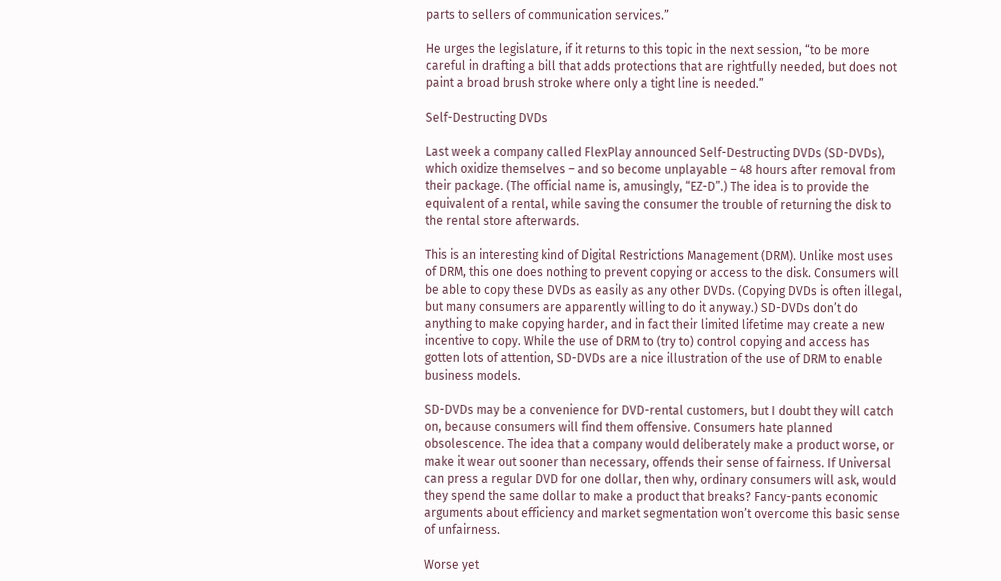parts to sellers of communication services.”

He urges the legislature, if it returns to this topic in the next session, “to be more careful in drafting a bill that adds protections that are rightfully needed, but does not paint a broad brush stroke where only a tight line is needed.”

Self-Destructing DVDs

Last week a company called FlexPlay announced Self-Destructing DVDs (SD-DVDs), which oxidize themselves – and so become unplayable – 48 hours after removal from their package. (The official name is, amusingly, “EZ-D”.) The idea is to provide the equivalent of a rental, while saving the consumer the trouble of returning the disk to the rental store afterwards.

This is an interesting kind of Digital Restrictions Management (DRM). Unlike most uses of DRM, this one does nothing to prevent copying or access to the disk. Consumers will be able to copy these DVDs as easily as any other DVDs. (Copying DVDs is often illegal, but many consumers are apparently willing to do it anyway.) SD-DVDs don’t do anything to make copying harder, and in fact their limited lifetime may create a new incentive to copy. While the use of DRM to (try to) control copying and access has gotten lots of attention, SD-DVDs are a nice illustration of the use of DRM to enable business models.

SD-DVDs may be a convenience for DVD-rental customers, but I doubt they will catch on, because consumers will find them offensive. Consumers hate planned obsolescence. The idea that a company would deliberately make a product worse, or make it wear out sooner than necessary, offends their sense of fairness. If Universal can press a regular DVD for one dollar, then why, ordinary consumers will ask, would they spend the same dollar to make a product that breaks? Fancy-pants economic arguments about efficiency and market segmentation won’t overcome this basic sense of unfairness.

Worse yet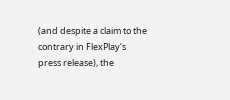(and despite a claim to the contrary in FlexPlay’s press release), the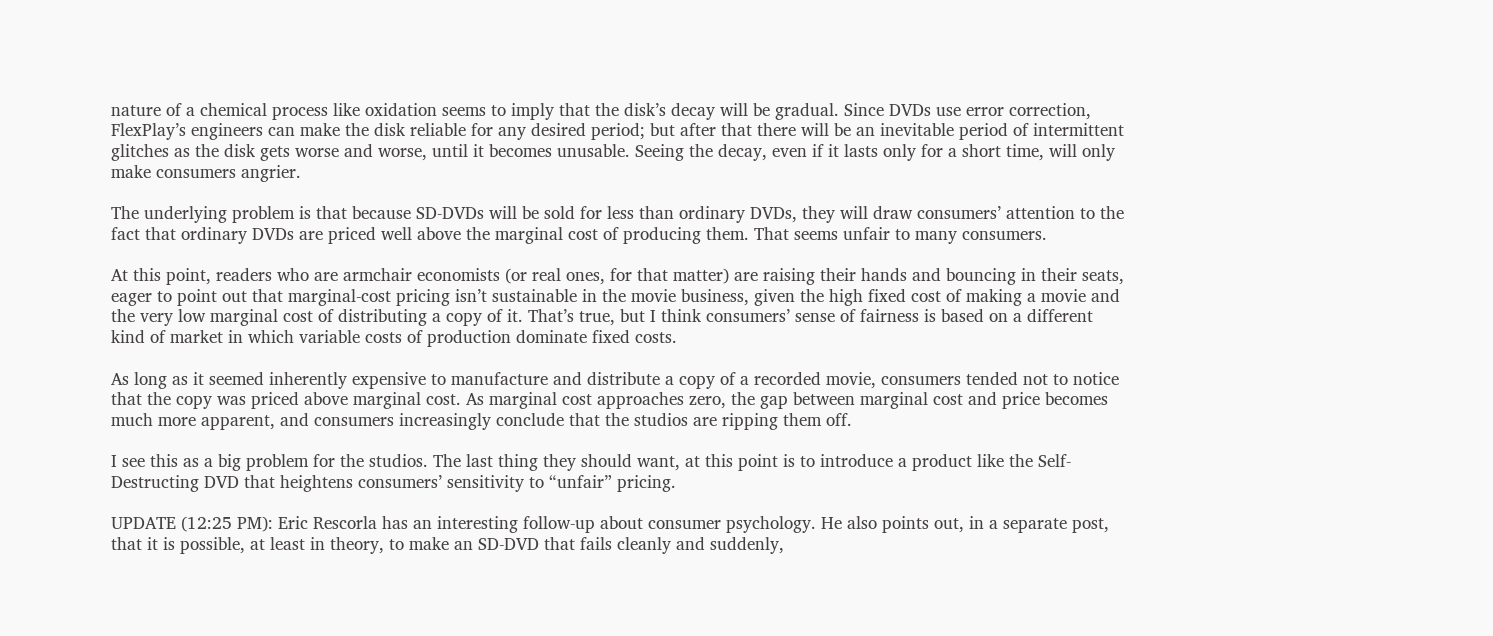nature of a chemical process like oxidation seems to imply that the disk’s decay will be gradual. Since DVDs use error correction, FlexPlay’s engineers can make the disk reliable for any desired period; but after that there will be an inevitable period of intermittent glitches as the disk gets worse and worse, until it becomes unusable. Seeing the decay, even if it lasts only for a short time, will only make consumers angrier.

The underlying problem is that because SD-DVDs will be sold for less than ordinary DVDs, they will draw consumers’ attention to the fact that ordinary DVDs are priced well above the marginal cost of producing them. That seems unfair to many consumers.

At this point, readers who are armchair economists (or real ones, for that matter) are raising their hands and bouncing in their seats, eager to point out that marginal-cost pricing isn’t sustainable in the movie business, given the high fixed cost of making a movie and the very low marginal cost of distributing a copy of it. That’s true, but I think consumers’ sense of fairness is based on a different kind of market in which variable costs of production dominate fixed costs.

As long as it seemed inherently expensive to manufacture and distribute a copy of a recorded movie, consumers tended not to notice that the copy was priced above marginal cost. As marginal cost approaches zero, the gap between marginal cost and price becomes much more apparent, and consumers increasingly conclude that the studios are ripping them off.

I see this as a big problem for the studios. The last thing they should want, at this point is to introduce a product like the Self-Destructing DVD that heightens consumers’ sensitivity to “unfair” pricing.

UPDATE (12:25 PM): Eric Rescorla has an interesting follow-up about consumer psychology. He also points out, in a separate post, that it is possible, at least in theory, to make an SD-DVD that fails cleanly and suddenly,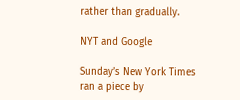rather than gradually.

NYT and Google

Sunday’s New York Times ran a piece by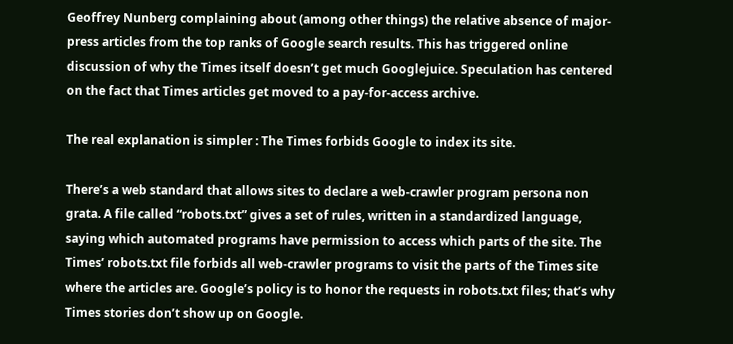Geoffrey Nunberg complaining about (among other things) the relative absence of major-press articles from the top ranks of Google search results. This has triggered online discussion of why the Times itself doesn’t get much Googlejuice. Speculation has centered on the fact that Times articles get moved to a pay-for-access archive.

The real explanation is simpler : The Times forbids Google to index its site.

There’s a web standard that allows sites to declare a web-crawler program persona non grata. A file called “robots.txt” gives a set of rules, written in a standardized language, saying which automated programs have permission to access which parts of the site. The Times’ robots.txt file forbids all web-crawler programs to visit the parts of the Times site where the articles are. Google’s policy is to honor the requests in robots.txt files; that’s why Times stories don’t show up on Google.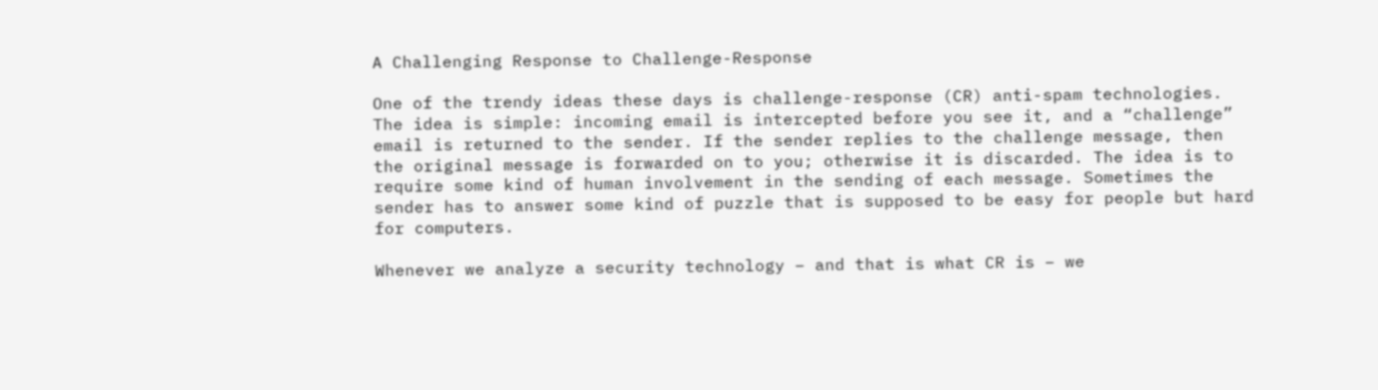A Challenging Response to Challenge-Response

One of the trendy ideas these days is challenge-response (CR) anti-spam technologies. The idea is simple: incoming email is intercepted before you see it, and a “challenge” email is returned to the sender. If the sender replies to the challenge message, then the original message is forwarded on to you; otherwise it is discarded. The idea is to require some kind of human involvement in the sending of each message. Sometimes the sender has to answer some kind of puzzle that is supposed to be easy for people but hard for computers.

Whenever we analyze a security technology – and that is what CR is – we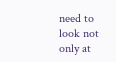need to look not only at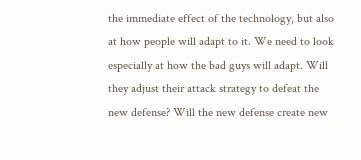the immediate effect of the technology, but also at how people will adapt to it. We need to look especially at how the bad guys will adapt. Will they adjust their attack strategy to defeat the new defense? Will the new defense create new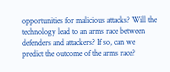opportunities for malicious attacks? Will the technology lead to an arms race between defenders and attackers? If so, can we predict the outcome of the arms race?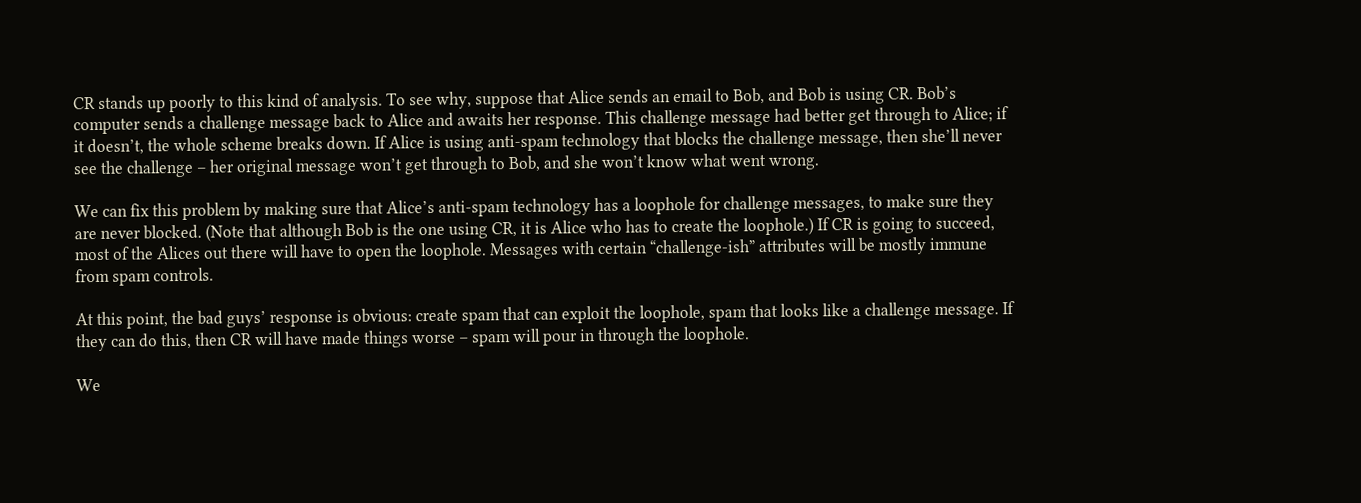CR stands up poorly to this kind of analysis. To see why, suppose that Alice sends an email to Bob, and Bob is using CR. Bob’s computer sends a challenge message back to Alice and awaits her response. This challenge message had better get through to Alice; if it doesn’t, the whole scheme breaks down. If Alice is using anti-spam technology that blocks the challenge message, then she’ll never see the challenge – her original message won’t get through to Bob, and she won’t know what went wrong.

We can fix this problem by making sure that Alice’s anti-spam technology has a loophole for challenge messages, to make sure they are never blocked. (Note that although Bob is the one using CR, it is Alice who has to create the loophole.) If CR is going to succeed, most of the Alices out there will have to open the loophole. Messages with certain “challenge-ish” attributes will be mostly immune from spam controls.

At this point, the bad guys’ response is obvious: create spam that can exploit the loophole, spam that looks like a challenge message. If they can do this, then CR will have made things worse – spam will pour in through the loophole.

We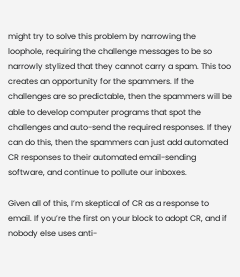might try to solve this problem by narrowing the loophole, requiring the challenge messages to be so narrowly stylized that they cannot carry a spam. This too creates an opportunity for the spammers. If the challenges are so predictable, then the spammers will be able to develop computer programs that spot the challenges and auto-send the required responses. If they can do this, then the spammers can just add automated CR responses to their automated email-sending software, and continue to pollute our inboxes.

Given all of this, I’m skeptical of CR as a response to email. If you’re the first on your block to adopt CR, and if nobody else uses anti-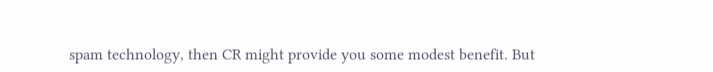spam technology, then CR might provide you some modest benefit. But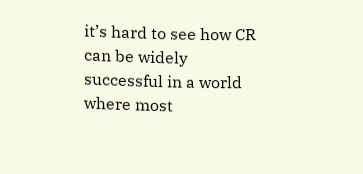it’s hard to see how CR can be widely successful in a world where most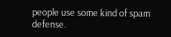people use some kind of spam defense.